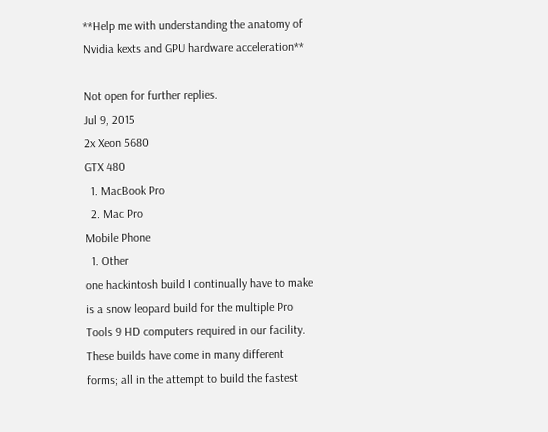**Help me with understanding the anatomy of Nvidia kexts and GPU hardware acceleration**

Not open for further replies.
Jul 9, 2015
2x Xeon 5680
GTX 480
  1. MacBook Pro
  2. Mac Pro
Mobile Phone
  1. Other
one hackintosh build I continually have to make is a snow leopard build for the multiple Pro Tools 9 HD computers required in our facility. These builds have come in many different forms; all in the attempt to build the fastest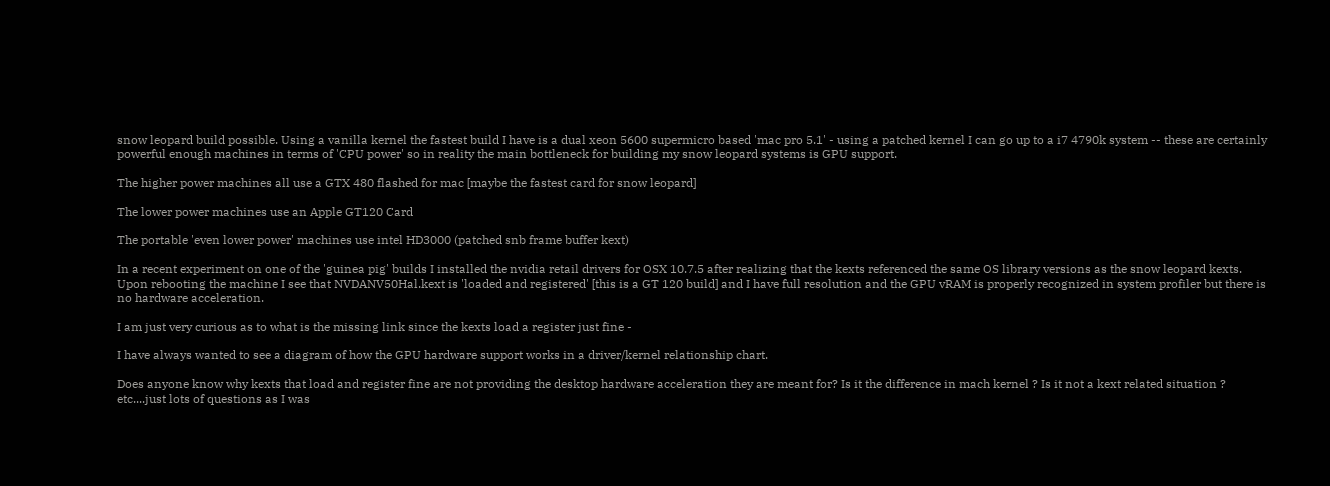snow leopard build possible. Using a vanilla kernel the fastest build I have is a dual xeon 5600 supermicro based 'mac pro 5.1' - using a patched kernel I can go up to a i7 4790k system -- these are certainly powerful enough machines in terms of 'CPU power' so in reality the main bottleneck for building my snow leopard systems is GPU support.

The higher power machines all use a GTX 480 flashed for mac [maybe the fastest card for snow leopard]

The lower power machines use an Apple GT120 Card

The portable 'even lower power' machines use intel HD3000 (patched snb frame buffer kext)

In a recent experiment on one of the 'guinea pig' builds I installed the nvidia retail drivers for OSX 10.7.5 after realizing that the kexts referenced the same OS library versions as the snow leopard kexts. Upon rebooting the machine I see that NVDANV50Hal.kext is 'loaded and registered' [this is a GT 120 build] and I have full resolution and the GPU vRAM is properly recognized in system profiler but there is no hardware acceleration.

I am just very curious as to what is the missing link since the kexts load a register just fine -

I have always wanted to see a diagram of how the GPU hardware support works in a driver/kernel relationship chart.

Does anyone know why kexts that load and register fine are not providing the desktop hardware acceleration they are meant for? Is it the difference in mach kernel ? Is it not a kext related situation ? etc....just lots of questions as I was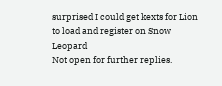surprised I could get kexts for Lion to load and register on Snow Leopard
Not open for further replies.